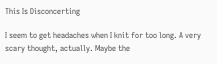This Is Disconcerting

I seem to get headaches when I knit for too long. A very scary thought, actually. Maybe the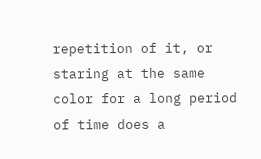repetition of it, or staring at the same color for a long period of time does a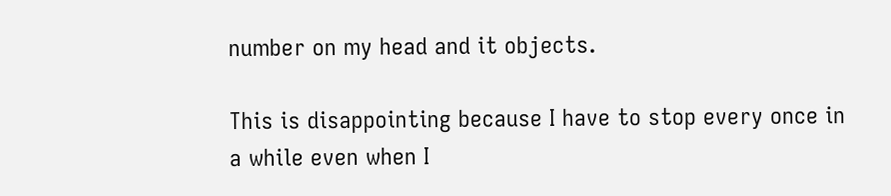number on my head and it objects.

This is disappointing because I have to stop every once in a while even when I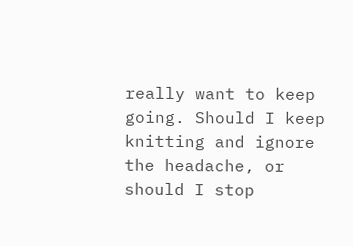really want to keep going. Should I keep knitting and ignore the headache, or should I stop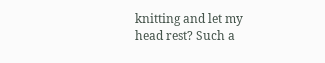knitting and let my head rest? Such a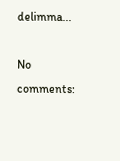delimma...

No comments: